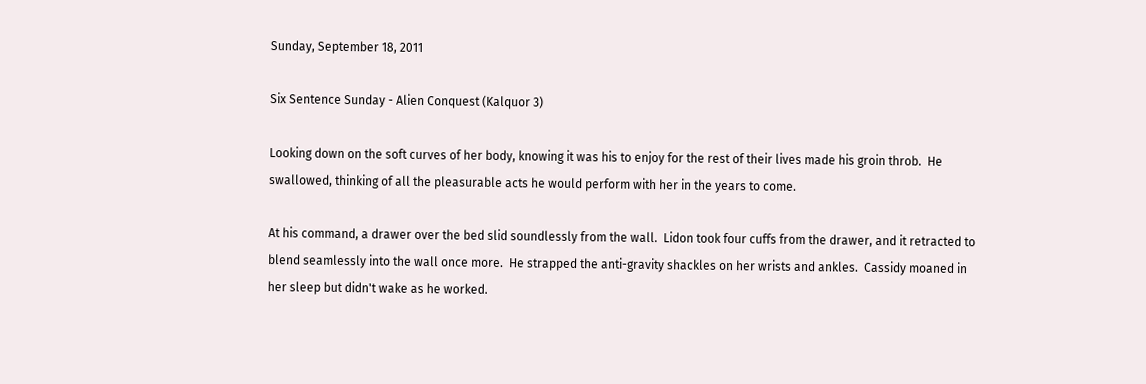Sunday, September 18, 2011

Six Sentence Sunday - Alien Conquest (Kalquor 3)

Looking down on the soft curves of her body, knowing it was his to enjoy for the rest of their lives made his groin throb.  He swallowed, thinking of all the pleasurable acts he would perform with her in the years to come.

At his command, a drawer over the bed slid soundlessly from the wall.  Lidon took four cuffs from the drawer, and it retracted to blend seamlessly into the wall once more.  He strapped the anti-gravity shackles on her wrists and ankles.  Cassidy moaned in her sleep but didn't wake as he worked.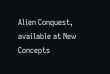Alien Conquest, available at New Concepts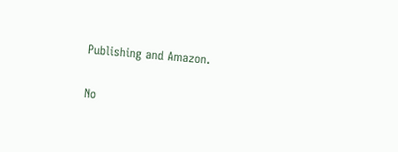Publishing and Amazon.

No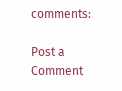comments:

Post a Comment